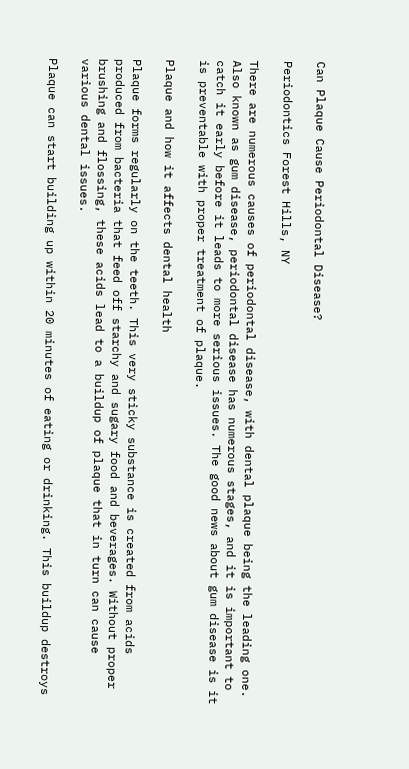Can Plaque Cause Periodontal Disease?

Periodontics Forest Hills, NY

There are numerous causes of periodontal disease, with dental plaque being the leading one. Also known as gum disease, periodontal disease has numerous stages, and it is important to catch it early before it leads to more serious issues. The good news about gum disease is it is preventable with proper treatment of plaque.

Plaque and how it affects dental health

Plaque forms regularly on the teeth. This very sticky substance is created from acids produced from bacteria that feed off starchy and sugary food and beverages. Without proper brushing and flossing, these acids lead to a buildup of plaque that in turn can cause various dental issues.

Plaque can start building up within 20 minutes of eating or drinking. This buildup destroys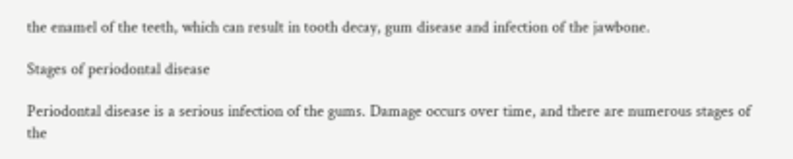the enamel of the teeth, which can result in tooth decay, gum disease and infection of the jawbone.

Stages of periodontal disease

Periodontal disease is a serious infection of the gums. Damage occurs over time, and there are numerous stages of the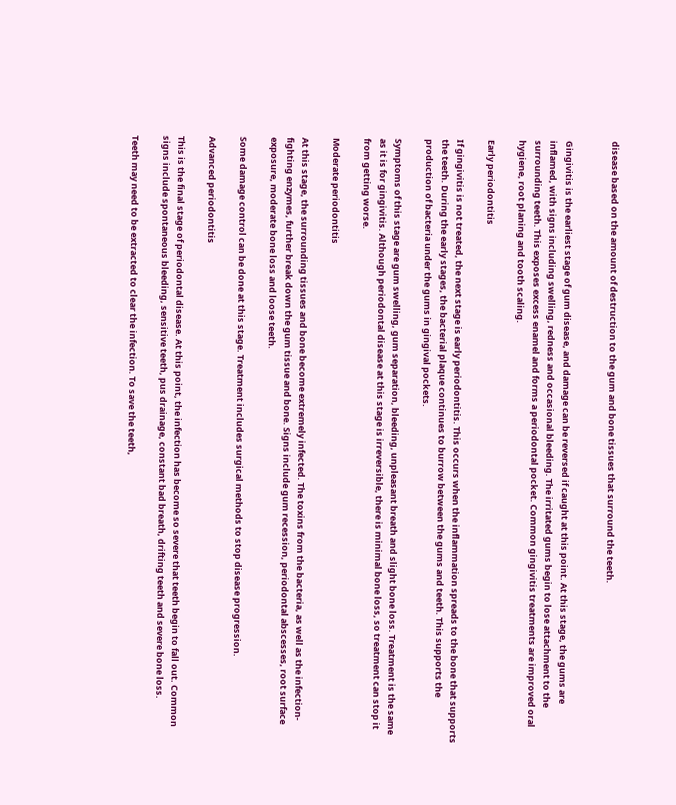disease based on the amount of destruction to the gum and bone tissues that surround the teeth.


Gingivitis is the earliest stage of gum disease, and damage can be reversed if caught at this point. At this stage, the gums are inflamed, with signs including swelling, redness and occasional bleeding. The irritated gums begin to lose attachment to the surrounding teeth. This exposes excess enamel and forms a periodontal pocket. Common gingivitis treatments are improved oral hygiene, root planing and tooth scaling.

Early periodontitis

If gingivitis is not treated, the next stage is early periodontitis. This occurs when the inflammation spreads to the bone that supports the teeth. During the early stages, the bacterial plaque continues to burrow between the gums and teeth. This supports the production of bacteria under the gums in gingival pockets.

Symptoms of this stage are gum swelling, gum separation, bleeding, unpleasant breath and slight bone loss. Treatment is the same as it is for gingivitis. Although periodontal disease at this stage is irreversible, there is minimal bone loss, so treatment can stop it from getting worse.

Moderate periodontitis

At this stage, the surrounding tissues and bone become extremely infected. The toxins from the bacteria, as well as the infection-fighting enzymes, further break down the gum tissue and bone. Signs include gum recession, periodontal abscesses, root surface exposure, moderate bone loss and loose teeth.

Some damage control can be done at this stage. Treatment includes surgical methods to stop disease progression.

Advanced periodontitis

This is the final stage of periodontal disease. At this point, the infection has become so severe that teeth begin to fall out. Common signs include spontaneous bleeding, sensitive teeth, pus drainage, constant bad breath, drifting teeth and severe bone loss.

Teeth may need to be extracted to clear the infection. To save the teeth,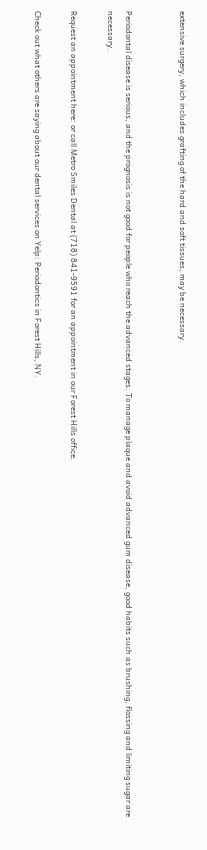extensive surgery, which includes grafting of the hard and soft tissues, may be necessary.


Periodontal disease is serious, and the prognosis is not good for people who reach the advanced stages. To manage plaque and avoid advanced gum disease, good habits such as brushing, flossing and limiting sugar are necessary.

Request an appointment here: or call Metro Smiles Dental at (718) 841-9591 for an appointment in our Forest Hills office.

Check out what others are saying about our dental services on Yelp: Periodontics in Forest Hills, NY.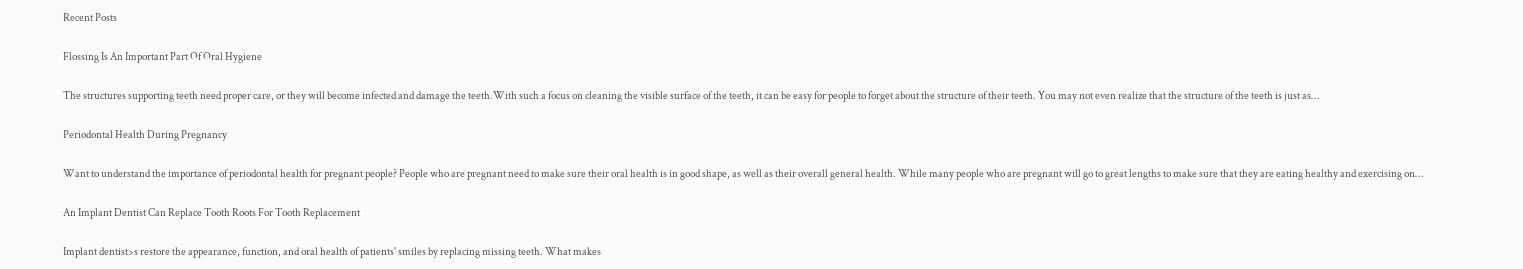Recent Posts

Flossing Is An Important Part Of Oral Hygiene

The structures supporting teeth need proper care, or they will become infected and damage the teeth.With such a focus on cleaning the visible surface of the teeth, it can be easy for people to forget about the structure of their teeth. You may not even realize that the structure of the teeth is just as…

Periodontal Health During Pregnancy

Want to understand the importance of periodontal health for pregnant people? People who are pregnant need to make sure their oral health is in good shape, as well as their overall general health. While many people who are pregnant will go to great lengths to make sure that they are eating healthy and exercising on…

An Implant Dentist Can Replace Tooth Roots For Tooth Replacement

Implant dentist>s restore the appearance, function, and oral health of patients' smiles by replacing missing teeth. What makes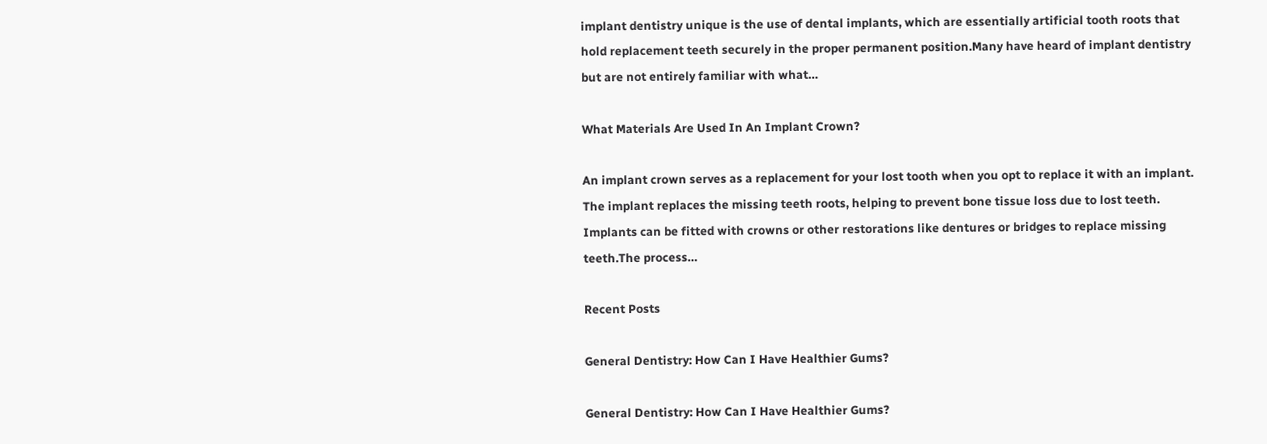implant dentistry unique is the use of dental implants, which are essentially artificial tooth roots that hold replacement teeth securely in the proper permanent position.Many have heard of implant dentistry but are not entirely familiar with what…

What Materials Are Used In An Implant Crown?

An implant crown serves as a replacement for your lost tooth when you opt to replace it with an implant. The implant replaces the missing teeth roots, helping to prevent bone tissue loss due to lost teeth. Implants can be fitted with crowns or other restorations like dentures or bridges to replace missing teeth.The process…

Recent Posts

General Dentistry: How Can I Have Healthier Gums?

General Dentistry: How Can I Have Healthier Gums?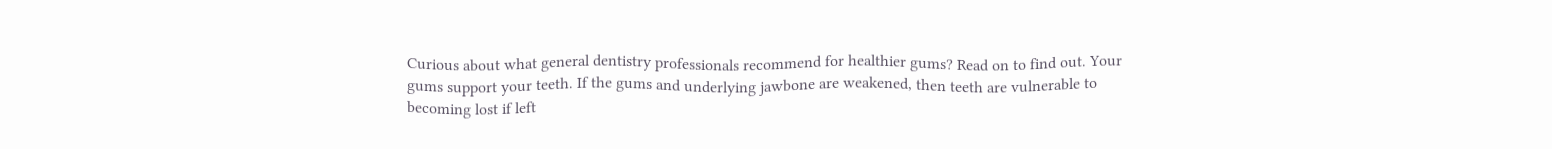Curious about what general dentistry professionals recommend for healthier gums? Read on to find out. Your gums support your teeth. If the gums and underlying jawbone are weakened, then teeth are vulnerable to becoming lost if left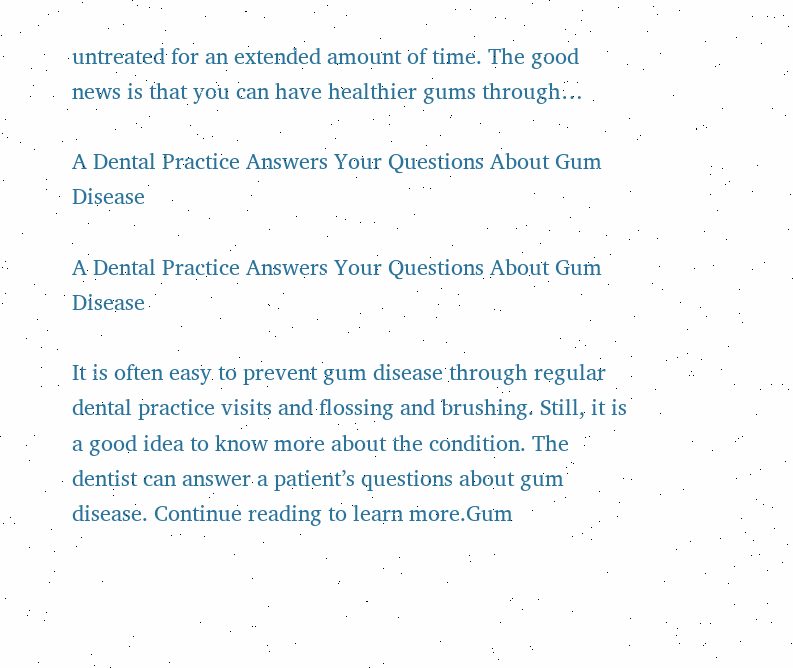untreated for an extended amount of time. The good news is that you can have healthier gums through…

A Dental Practice Answers Your Questions About Gum Disease

A Dental Practice Answers Your Questions About Gum Disease

It is often easy to prevent gum disease through regular dental practice visits and flossing and brushing. Still, it is a good idea to know more about the condition. The dentist can answer a patient’s questions about gum disease. Continue reading to learn more.Gum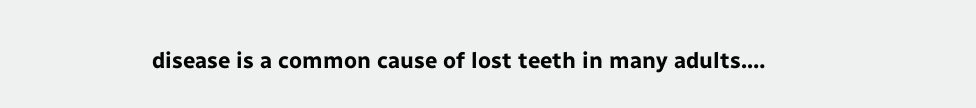disease is a common cause of lost teeth in many adults.…